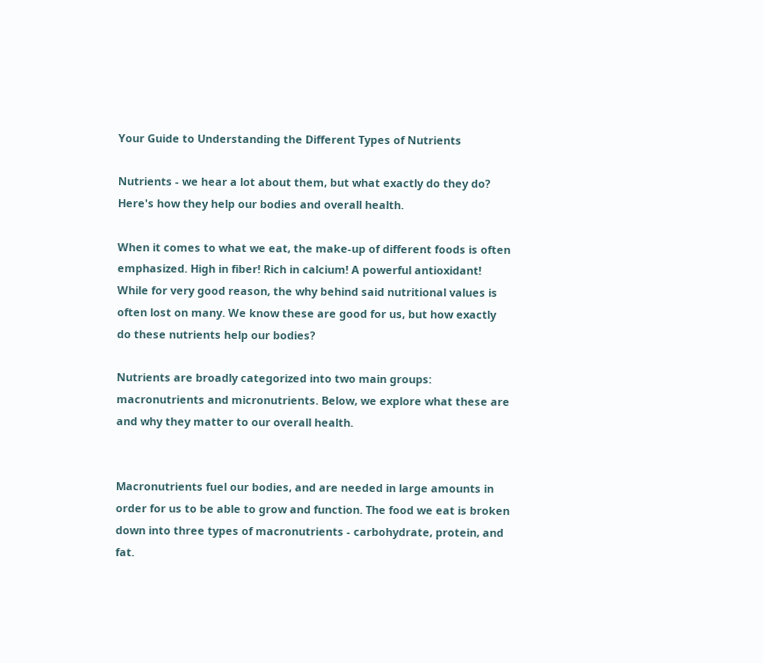Your Guide to Understanding the Different Types of Nutrients

Nutrients - we hear a lot about them, but what exactly do they do? Here's how they help our bodies and overall health.

When it comes to what we eat, the make-up of different foods is often emphasized. High in fiber! Rich in calcium! A powerful antioxidant! While for very good reason, the why behind said nutritional values is often lost on many. We know these are good for us, but how exactly do these nutrients help our bodies?

Nutrients are broadly categorized into two main groups: macronutrients and micronutrients. Below, we explore what these are and why they matter to our overall health.


Macronutrients fuel our bodies, and are needed in large amounts in order for us to be able to grow and function. The food we eat is broken down into three types of macronutrients - carbohydrate, protein, and fat.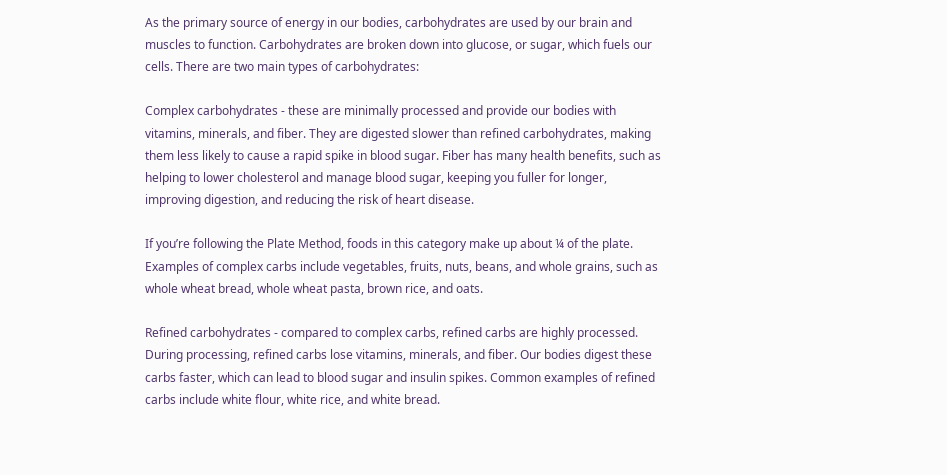As the primary source of energy in our bodies, carbohydrates are used by our brain and muscles to function. Carbohydrates are broken down into glucose, or sugar, which fuels our cells. There are two main types of carbohydrates:

Complex carbohydrates - these are minimally processed and provide our bodies with vitamins, minerals, and fiber. They are digested slower than refined carbohydrates, making them less likely to cause a rapid spike in blood sugar. Fiber has many health benefits, such as helping to lower cholesterol and manage blood sugar, keeping you fuller for longer, improving digestion, and reducing the risk of heart disease.

If you’re following the Plate Method, foods in this category make up about ¼ of the plate. Examples of complex carbs include vegetables, fruits, nuts, beans, and whole grains, such as whole wheat bread, whole wheat pasta, brown rice, and oats.

Refined carbohydrates - compared to complex carbs, refined carbs are highly processed. During processing, refined carbs lose vitamins, minerals, and fiber. Our bodies digest these carbs faster, which can lead to blood sugar and insulin spikes. Common examples of refined carbs include white flour, white rice, and white bread.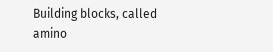Building blocks, called amino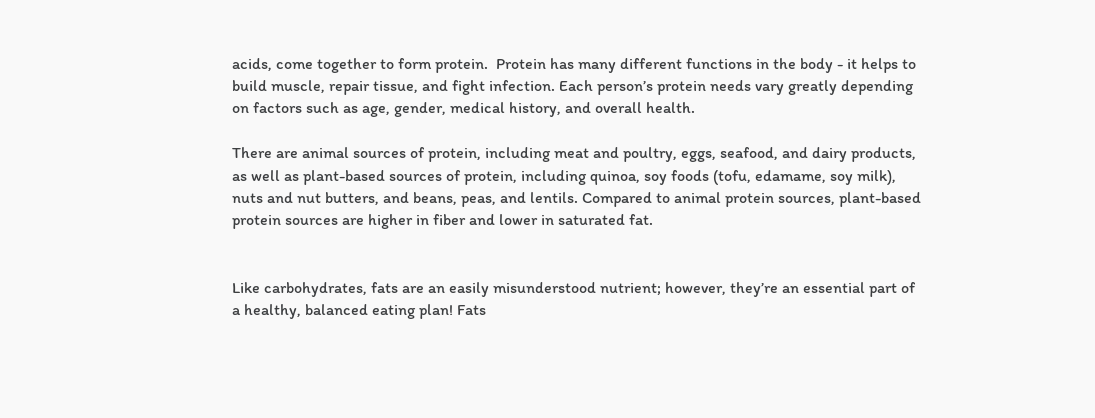acids, come together to form protein.  Protein has many different functions in the body - it helps to build muscle, repair tissue, and fight infection. Each person’s protein needs vary greatly depending on factors such as age, gender, medical history, and overall health.

There are animal sources of protein, including meat and poultry, eggs, seafood, and dairy products, as well as plant-based sources of protein, including quinoa, soy foods (tofu, edamame, soy milk), nuts and nut butters, and beans, peas, and lentils. Compared to animal protein sources, plant-based protein sources are higher in fiber and lower in saturated fat.


Like carbohydrates, fats are an easily misunderstood nutrient; however, they’re an essential part of a healthy, balanced eating plan! Fats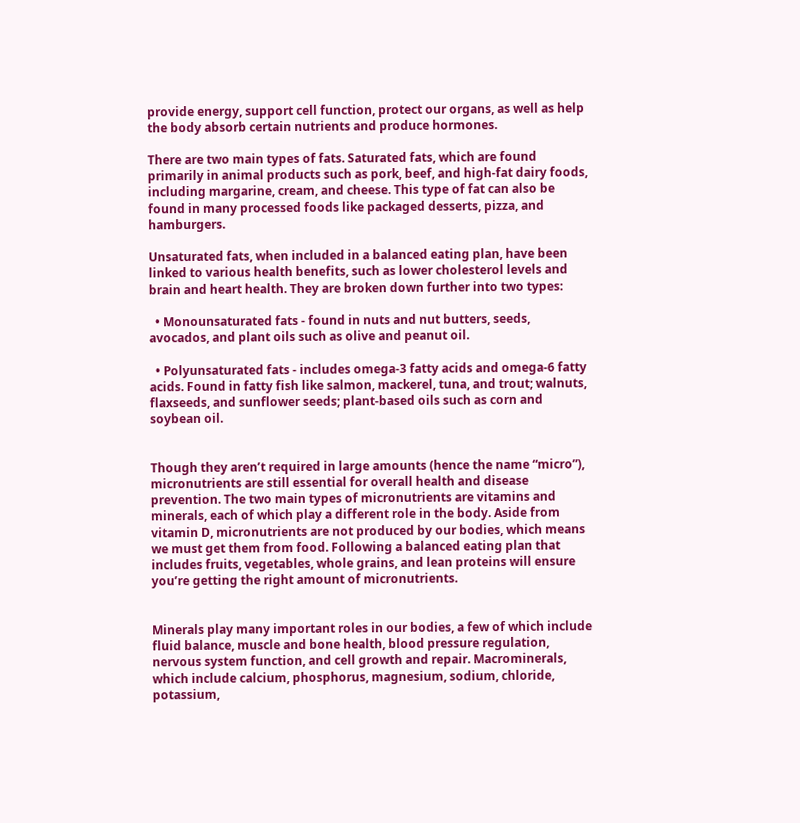provide energy, support cell function, protect our organs, as well as help the body absorb certain nutrients and produce hormones.

There are two main types of fats. Saturated fats, which are found primarily in animal products such as pork, beef, and high-fat dairy foods, including margarine, cream, and cheese. This type of fat can also be found in many processed foods like packaged desserts, pizza, and hamburgers.

Unsaturated fats, when included in a balanced eating plan, have been linked to various health benefits, such as lower cholesterol levels and brain and heart health. They are broken down further into two types:

  • Monounsaturated fats - found in nuts and nut butters, seeds, avocados, and plant oils such as olive and peanut oil.

  • Polyunsaturated fats - includes omega-3 fatty acids and omega-6 fatty acids. Found in fatty fish like salmon, mackerel, tuna, and trout; walnuts, flaxseeds, and sunflower seeds; plant-based oils such as corn and soybean oil.


Though they aren’t required in large amounts (hence the name “micro”), micronutrients are still essential for overall health and disease prevention. The two main types of micronutrients are vitamins and minerals, each of which play a different role in the body. Aside from vitamin D, micronutrients are not produced by our bodies, which means we must get them from food. Following a balanced eating plan that includes fruits, vegetables, whole grains, and lean proteins will ensure you’re getting the right amount of micronutrients.


Minerals play many important roles in our bodies, a few of which include fluid balance, muscle and bone health, blood pressure regulation, nervous system function, and cell growth and repair. Macrominerals, which include calcium, phosphorus, magnesium, sodium, chloride, potassium,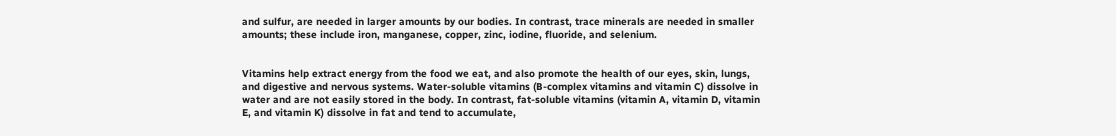and sulfur, are needed in larger amounts by our bodies. In contrast, trace minerals are needed in smaller amounts; these include iron, manganese, copper, zinc, iodine, fluoride, and selenium.


Vitamins help extract energy from the food we eat, and also promote the health of our eyes, skin, lungs, and digestive and nervous systems. Water-soluble vitamins (B-complex vitamins and vitamin C) dissolve in water and are not easily stored in the body. In contrast, fat-soluble vitamins (vitamin A, vitamin D, vitamin E, and vitamin K) dissolve in fat and tend to accumulate,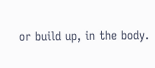or build up, in the body.